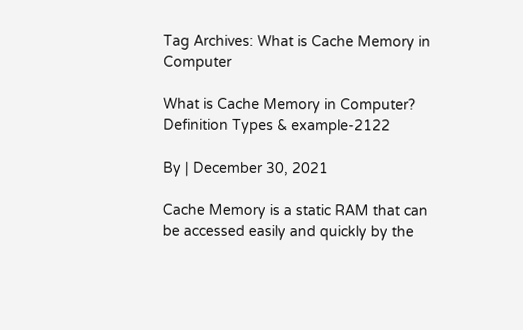Tag Archives: What is Cache Memory in Computer

What is Cache Memory in Computer? Definition Types & example-2122

By | December 30, 2021

Cache Memory is a static RAM that can be accessed easily and quickly by the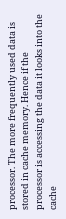processor. The more frequently used data is stored in cache memory. Hence if the processor is accessing the data it looks into the cache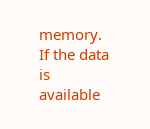memory. If the data is available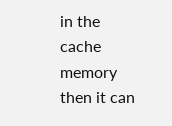in the cache memory then it can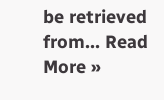be retrieved from… Read More »